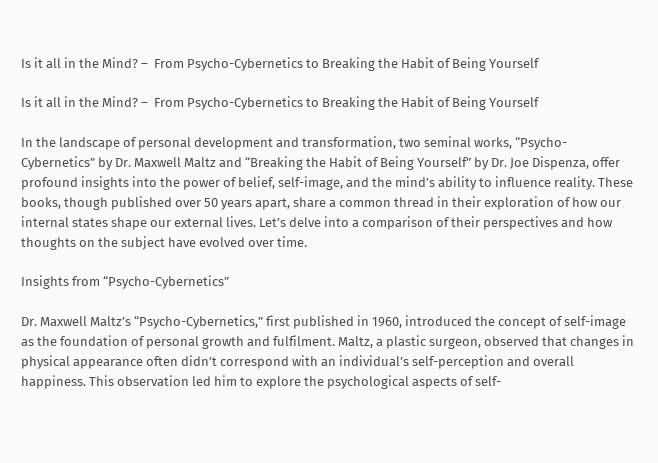Is it all in the Mind? –  From Psycho-Cybernetics to Breaking the Habit of Being Yourself

Is it all in the Mind? –  From Psycho-Cybernetics to Breaking the Habit of Being Yourself

In the landscape of personal development and transformation, two seminal works, “Psycho-Cybernetics” by Dr. Maxwell Maltz and “Breaking the Habit of Being Yourself” by Dr. Joe Dispenza, offer profound insights into the power of belief, self-image, and the mind’s ability to influence reality. These books, though published over 50 years apart, share a common thread in their exploration of how our internal states shape our external lives. Let’s delve into a comparison of their perspectives and how thoughts on the subject have evolved over time.

Insights from “Psycho-Cybernetics”

Dr. Maxwell Maltz’s “Psycho-Cybernetics,” first published in 1960, introduced the concept of self-image as the foundation of personal growth and fulfilment. Maltz, a plastic surgeon, observed that changes in physical appearance often didn’t correspond with an individual’s self-perception and overall happiness. This observation led him to explore the psychological aspects of self-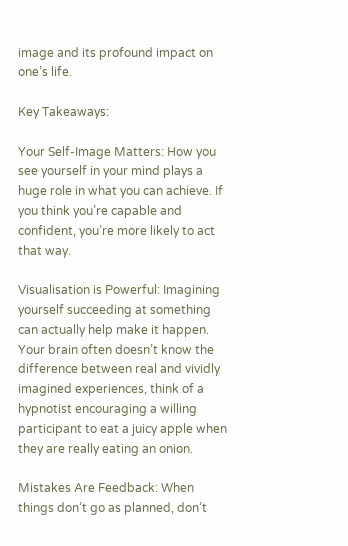image and its profound impact on one’s life.

Key Takeaways:

Your Self-Image Matters: How you see yourself in your mind plays a huge role in what you can achieve. If you think you’re capable and confident, you’re more likely to act that way.

Visualisation is Powerful: Imagining yourself succeeding at something can actually help make it happen. Your brain often doesn’t know the difference between real and vividly imagined experiences, think of a hypnotist encouraging a willing participant to eat a juicy apple when they are really eating an onion.

Mistakes Are Feedback: When things don’t go as planned, don’t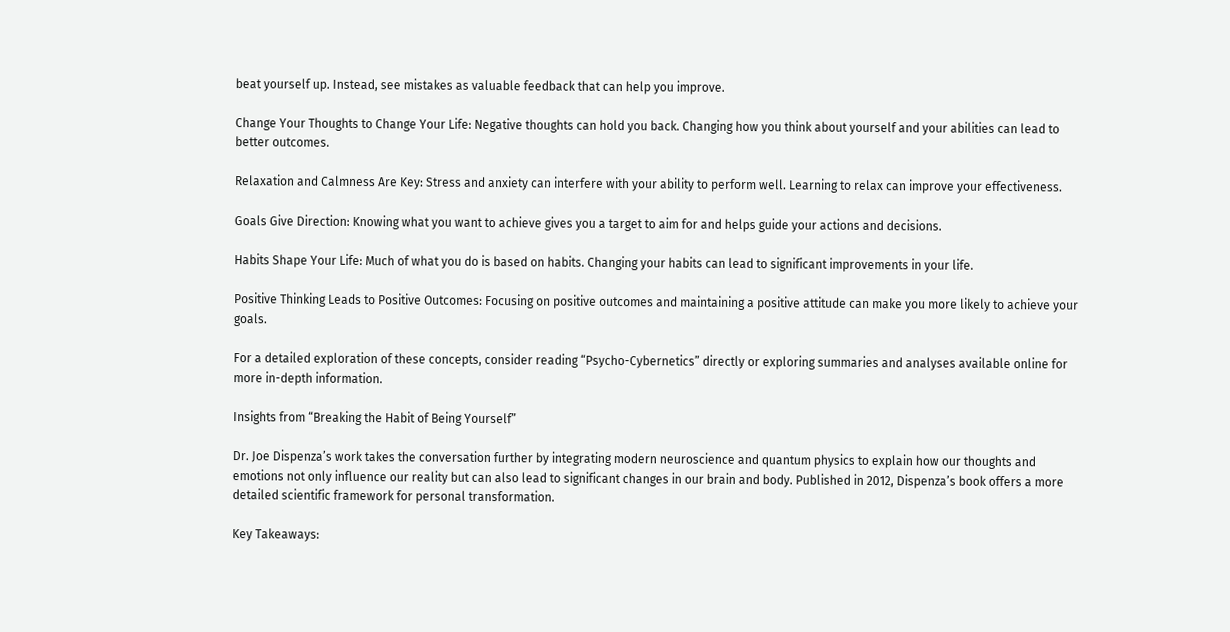beat yourself up. Instead, see mistakes as valuable feedback that can help you improve.

Change Your Thoughts to Change Your Life: Negative thoughts can hold you back. Changing how you think about yourself and your abilities can lead to better outcomes.

Relaxation and Calmness Are Key: Stress and anxiety can interfere with your ability to perform well. Learning to relax can improve your effectiveness.

Goals Give Direction: Knowing what you want to achieve gives you a target to aim for and helps guide your actions and decisions.

Habits Shape Your Life: Much of what you do is based on habits. Changing your habits can lead to significant improvements in your life.

Positive Thinking Leads to Positive Outcomes: Focusing on positive outcomes and maintaining a positive attitude can make you more likely to achieve your goals.

For a detailed exploration of these concepts, consider reading “Psycho-Cybernetics” directly or exploring summaries and analyses available online for more in-depth information.

Insights from “Breaking the Habit of Being Yourself”

Dr. Joe Dispenza’s work takes the conversation further by integrating modern neuroscience and quantum physics to explain how our thoughts and emotions not only influence our reality but can also lead to significant changes in our brain and body. Published in 2012, Dispenza’s book offers a more detailed scientific framework for personal transformation.

Key Takeaways: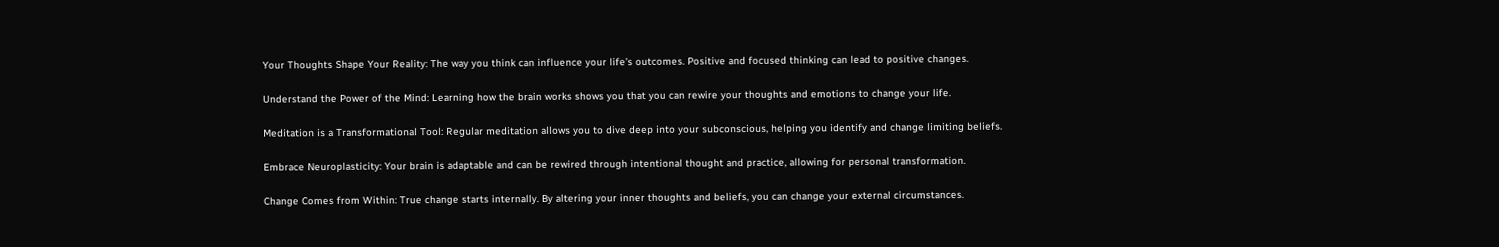Your Thoughts Shape Your Reality: The way you think can influence your life’s outcomes. Positive and focused thinking can lead to positive changes.

Understand the Power of the Mind: Learning how the brain works shows you that you can rewire your thoughts and emotions to change your life.

Meditation is a Transformational Tool: Regular meditation allows you to dive deep into your subconscious, helping you identify and change limiting beliefs.

Embrace Neuroplasticity: Your brain is adaptable and can be rewired through intentional thought and practice, allowing for personal transformation.

Change Comes from Within: True change starts internally. By altering your inner thoughts and beliefs, you can change your external circumstances.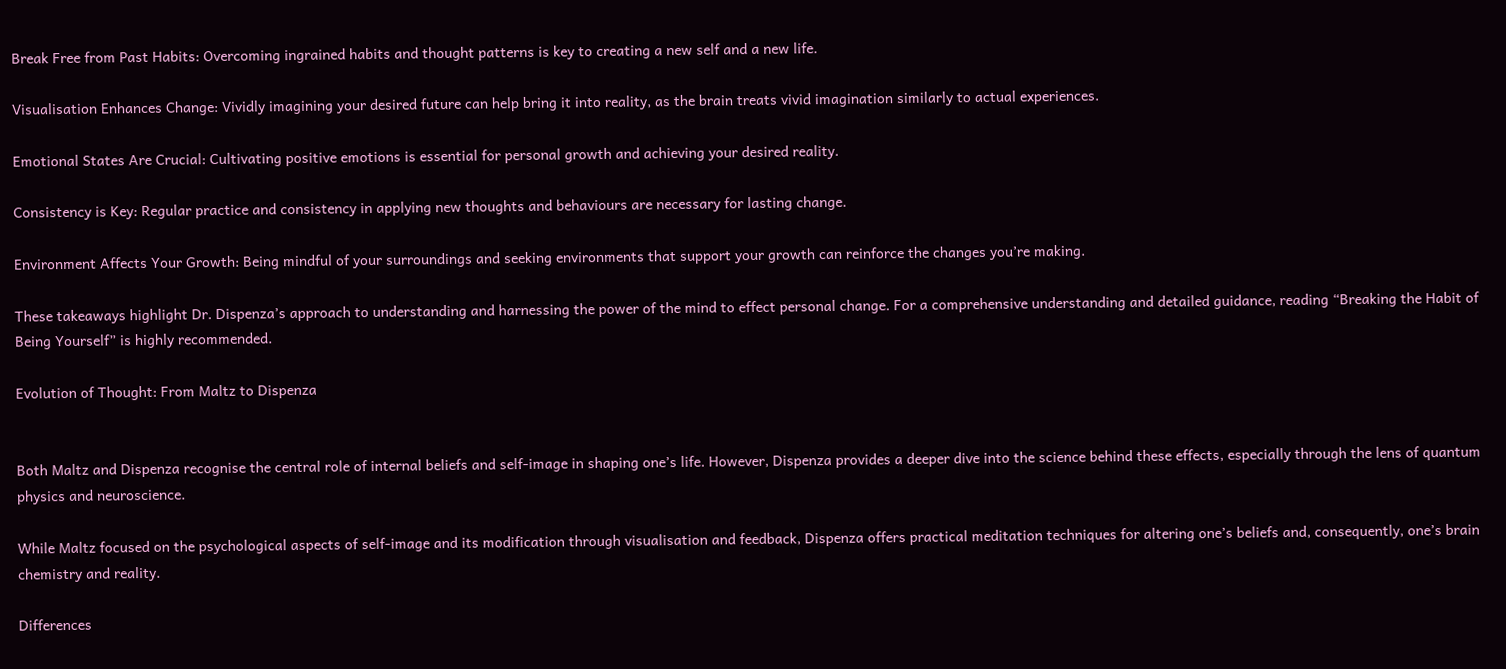Break Free from Past Habits: Overcoming ingrained habits and thought patterns is key to creating a new self and a new life.

Visualisation Enhances Change: Vividly imagining your desired future can help bring it into reality, as the brain treats vivid imagination similarly to actual experiences.

Emotional States Are Crucial: Cultivating positive emotions is essential for personal growth and achieving your desired reality.

Consistency is Key: Regular practice and consistency in applying new thoughts and behaviours are necessary for lasting change.

Environment Affects Your Growth: Being mindful of your surroundings and seeking environments that support your growth can reinforce the changes you’re making.

These takeaways highlight Dr. Dispenza’s approach to understanding and harnessing the power of the mind to effect personal change. For a comprehensive understanding and detailed guidance, reading “Breaking the Habit of Being Yourself” is highly recommended.

Evolution of Thought: From Maltz to Dispenza


Both Maltz and Dispenza recognise the central role of internal beliefs and self-image in shaping one’s life. However, Dispenza provides a deeper dive into the science behind these effects, especially through the lens of quantum physics and neuroscience.

While Maltz focused on the psychological aspects of self-image and its modification through visualisation and feedback, Dispenza offers practical meditation techniques for altering one’s beliefs and, consequently, one’s brain chemistry and reality.

Differences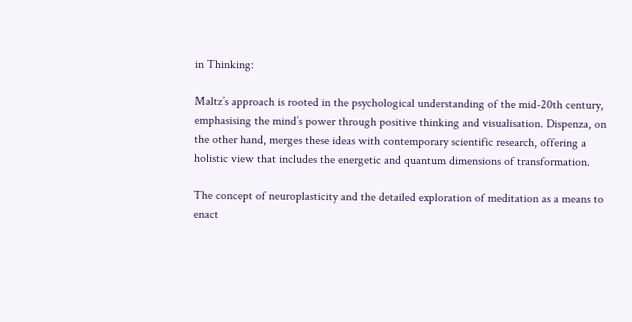in Thinking:

Maltz’s approach is rooted in the psychological understanding of the mid-20th century, emphasising the mind’s power through positive thinking and visualisation. Dispenza, on the other hand, merges these ideas with contemporary scientific research, offering a holistic view that includes the energetic and quantum dimensions of transformation.

The concept of neuroplasticity and the detailed exploration of meditation as a means to enact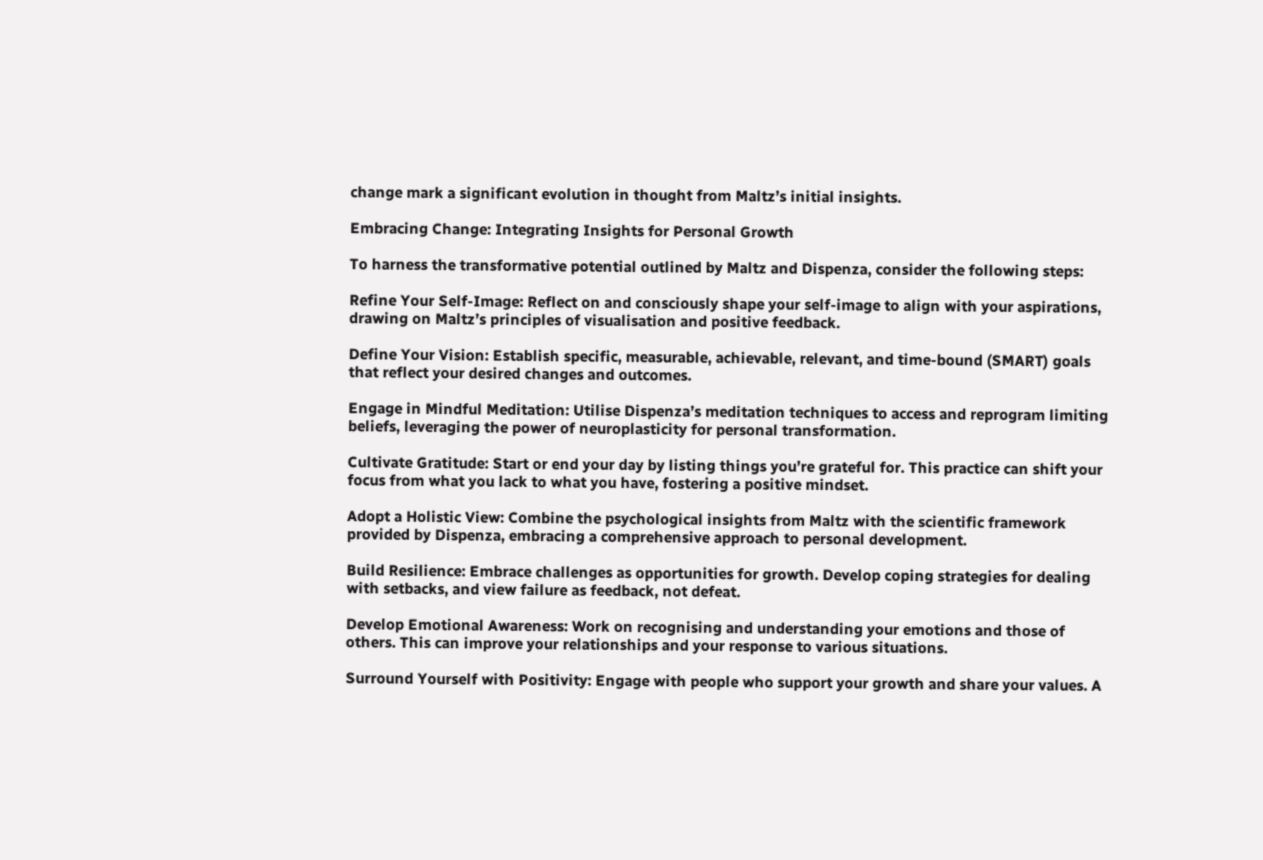change mark a significant evolution in thought from Maltz’s initial insights.

Embracing Change: Integrating Insights for Personal Growth

To harness the transformative potential outlined by Maltz and Dispenza, consider the following steps:

Refine Your Self-Image: Reflect on and consciously shape your self-image to align with your aspirations, drawing on Maltz’s principles of visualisation and positive feedback.

Define Your Vision: Establish specific, measurable, achievable, relevant, and time-bound (SMART) goals that reflect your desired changes and outcomes.

Engage in Mindful Meditation: Utilise Dispenza’s meditation techniques to access and reprogram limiting beliefs, leveraging the power of neuroplasticity for personal transformation.

Cultivate Gratitude: Start or end your day by listing things you’re grateful for. This practice can shift your focus from what you lack to what you have, fostering a positive mindset.

Adopt a Holistic View: Combine the psychological insights from Maltz with the scientific framework provided by Dispenza, embracing a comprehensive approach to personal development.

Build Resilience: Embrace challenges as opportunities for growth. Develop coping strategies for dealing with setbacks, and view failure as feedback, not defeat.

Develop Emotional Awareness: Work on recognising and understanding your emotions and those of others. This can improve your relationships and your response to various situations.

Surround Yourself with Positivity: Engage with people who support your growth and share your values. A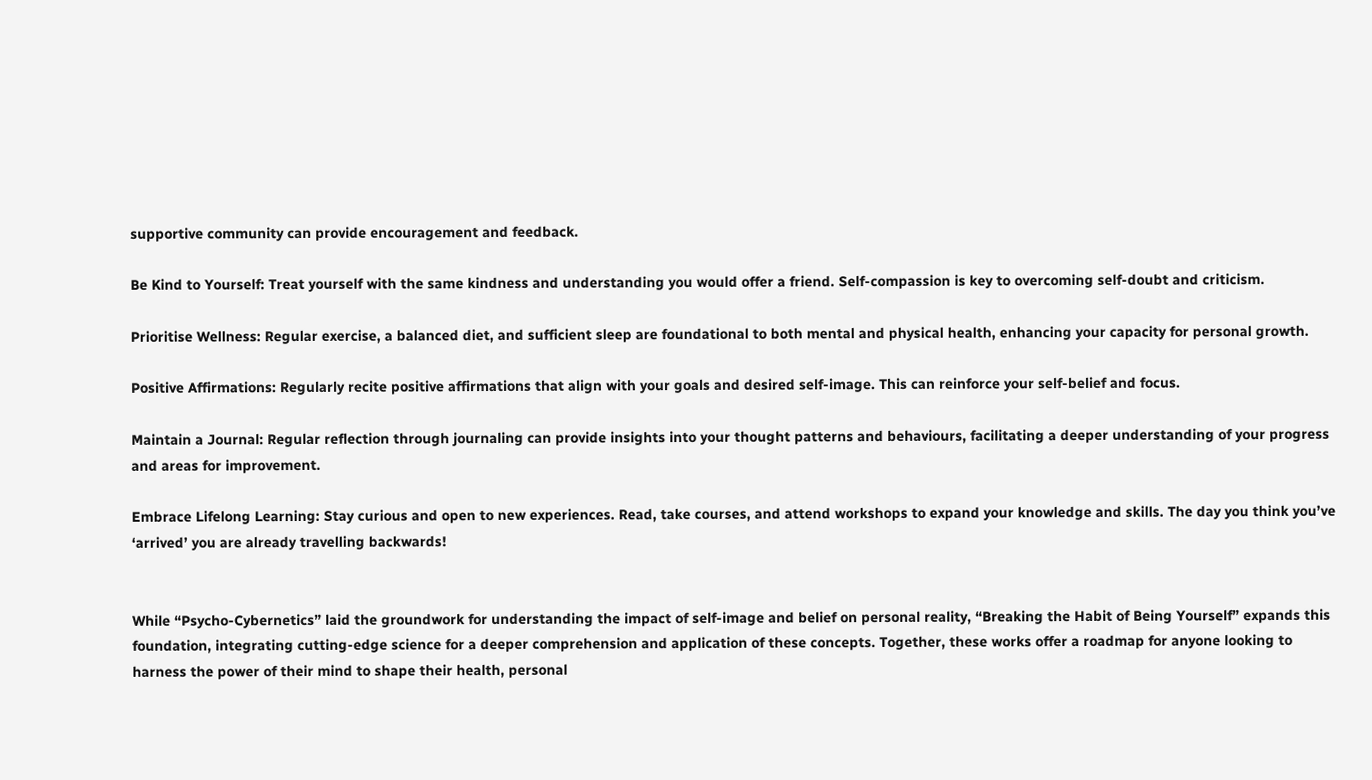supportive community can provide encouragement and feedback.

Be Kind to Yourself: Treat yourself with the same kindness and understanding you would offer a friend. Self-compassion is key to overcoming self-doubt and criticism.

Prioritise Wellness: Regular exercise, a balanced diet, and sufficient sleep are foundational to both mental and physical health, enhancing your capacity for personal growth.

Positive Affirmations: Regularly recite positive affirmations that align with your goals and desired self-image. This can reinforce your self-belief and focus.

Maintain a Journal: Regular reflection through journaling can provide insights into your thought patterns and behaviours, facilitating a deeper understanding of your progress and areas for improvement.

Embrace Lifelong Learning: Stay curious and open to new experiences. Read, take courses, and attend workshops to expand your knowledge and skills. The day you think you’ve ‘arrived’ you are already travelling backwards!


While “Psycho-Cybernetics” laid the groundwork for understanding the impact of self-image and belief on personal reality, “Breaking the Habit of Being Yourself” expands this foundation, integrating cutting-edge science for a deeper comprehension and application of these concepts. Together, these works offer a roadmap for anyone looking to harness the power of their mind to shape their health, personal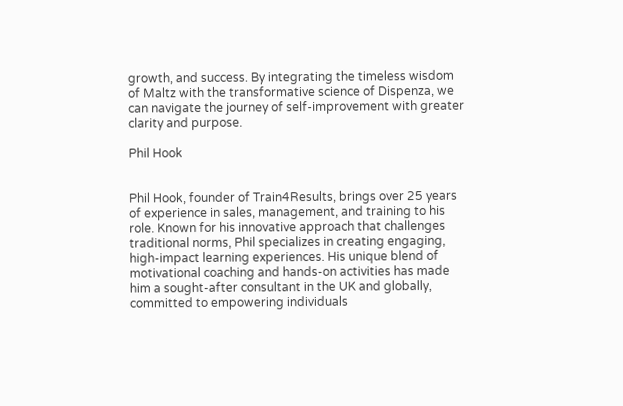growth, and success. By integrating the timeless wisdom of Maltz with the transformative science of Dispenza, we can navigate the journey of self-improvement with greater clarity and purpose.

Phil Hook


Phil Hook, founder of Train4Results, brings over 25 years of experience in sales, management, and training to his role. Known for his innovative approach that challenges traditional norms, Phil specializes in creating engaging, high-impact learning experiences. His unique blend of motivational coaching and hands-on activities has made him a sought-after consultant in the UK and globally, committed to empowering individuals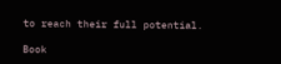to reach their full potential.

Book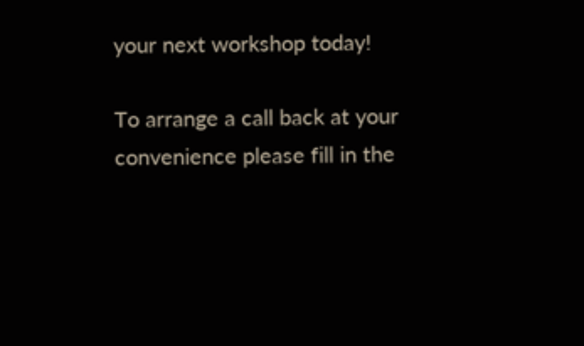your next workshop today!

To arrange a call back at your convenience please fill in the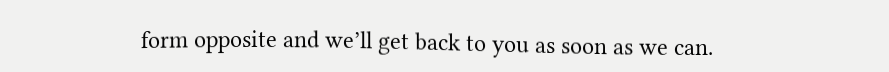form opposite and we’ll get back to you as soon as we can.